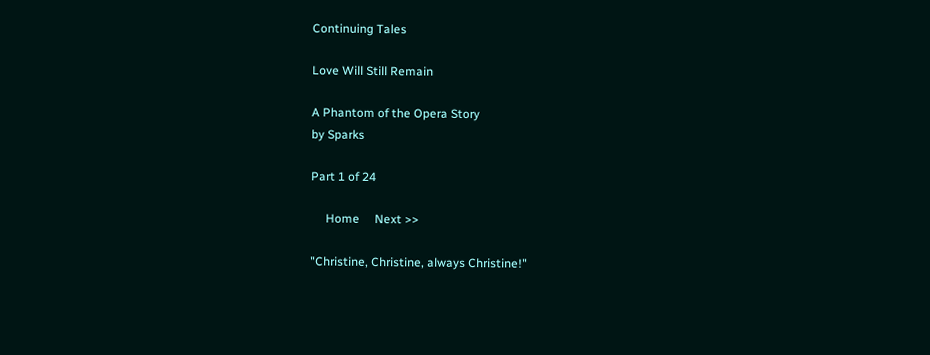Continuing Tales

Love Will Still Remain

A Phantom of the Opera Story
by Sparks

Part 1 of 24

     Home     Next >>

"Christine, Christine, always Christine!"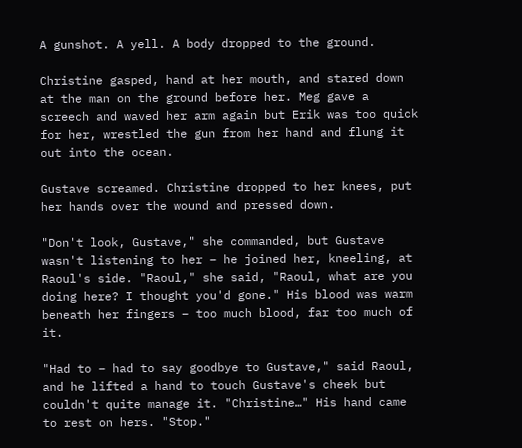A gunshot. A yell. A body dropped to the ground.

Christine gasped, hand at her mouth, and stared down at the man on the ground before her. Meg gave a screech and waved her arm again but Erik was too quick for her, wrestled the gun from her hand and flung it out into the ocean.

Gustave screamed. Christine dropped to her knees, put her hands over the wound and pressed down.

"Don't look, Gustave," she commanded, but Gustave wasn't listening to her – he joined her, kneeling, at Raoul's side. "Raoul," she said, "Raoul, what are you doing here? I thought you'd gone." His blood was warm beneath her fingers – too much blood, far too much of it.

"Had to – had to say goodbye to Gustave," said Raoul, and he lifted a hand to touch Gustave's cheek but couldn't quite manage it. "Christine…" His hand came to rest on hers. "Stop."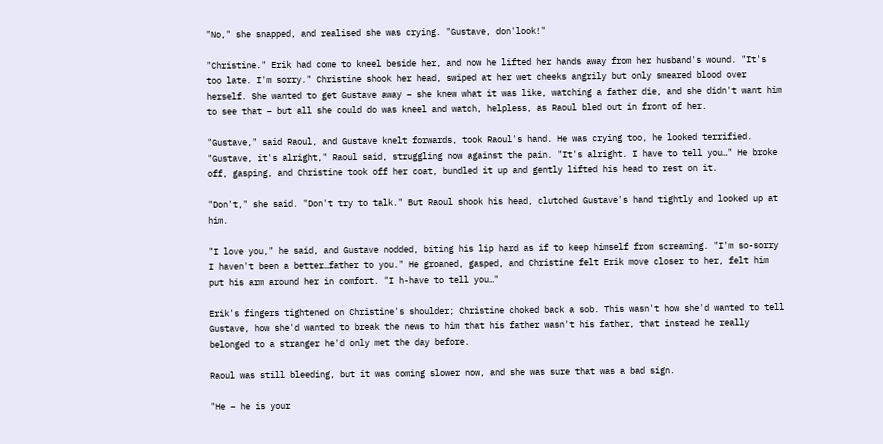"No," she snapped, and realised she was crying. "Gustave, don'look!"

"Christine." Erik had come to kneel beside her, and now he lifted her hands away from her husband's wound. "It's too late. I'm sorry." Christine shook her head, swiped at her wet cheeks angrily but only smeared blood over herself. She wanted to get Gustave away – she knew what it was like, watching a father die, and she didn't want him to see that – but all she could do was kneel and watch, helpless, as Raoul bled out in front of her.

"Gustave," said Raoul, and Gustave knelt forwards, took Raoul's hand. He was crying too, he looked terrified. "Gustave, it's alright," Raoul said, struggling now against the pain. "It's alright. I have to tell you…" He broke off, gasping, and Christine took off her coat, bundled it up and gently lifted his head to rest on it.

"Don't," she said. "Don't try to talk." But Raoul shook his head, clutched Gustave's hand tightly and looked up at him.

"I love you," he said, and Gustave nodded, biting his lip hard as if to keep himself from screaming. "I'm so-sorry I haven't been a better…father to you." He groaned, gasped, and Christine felt Erik move closer to her, felt him put his arm around her in comfort. "I h-have to tell you…"

Erik's fingers tightened on Christine's shoulder; Christine choked back a sob. This wasn't how she'd wanted to tell Gustave, how she'd wanted to break the news to him that his father wasn't his father, that instead he really belonged to a stranger he'd only met the day before.

Raoul was still bleeding, but it was coming slower now, and she was sure that was a bad sign.

"He – he is your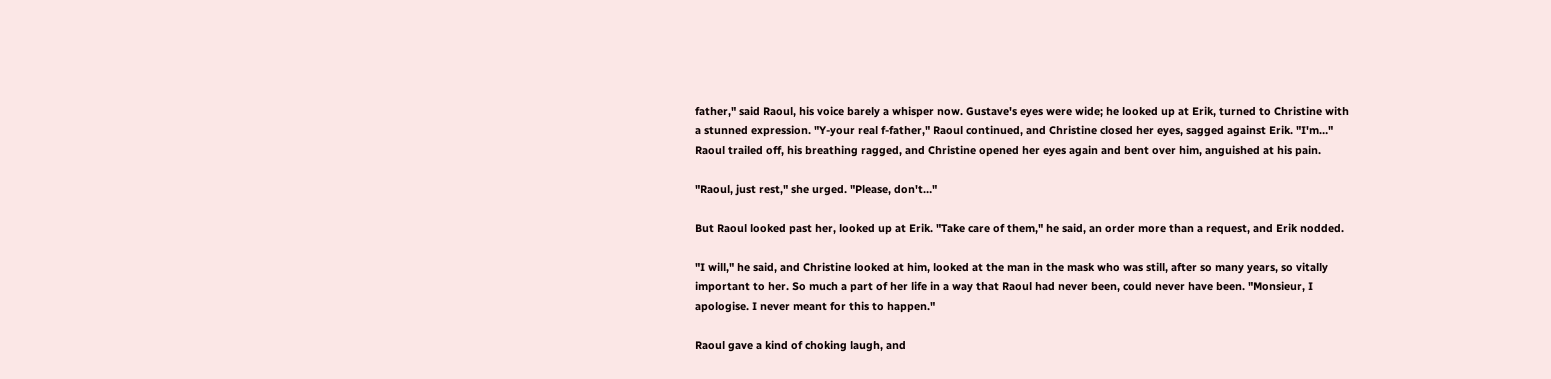father," said Raoul, his voice barely a whisper now. Gustave's eyes were wide; he looked up at Erik, turned to Christine with a stunned expression. "Y-your real f-father," Raoul continued, and Christine closed her eyes, sagged against Erik. "I'm…" Raoul trailed off, his breathing ragged, and Christine opened her eyes again and bent over him, anguished at his pain.

"Raoul, just rest," she urged. "Please, don't…"

But Raoul looked past her, looked up at Erik. "Take care of them," he said, an order more than a request, and Erik nodded.

"I will," he said, and Christine looked at him, looked at the man in the mask who was still, after so many years, so vitally important to her. So much a part of her life in a way that Raoul had never been, could never have been. "Monsieur, I apologise. I never meant for this to happen."

Raoul gave a kind of choking laugh, and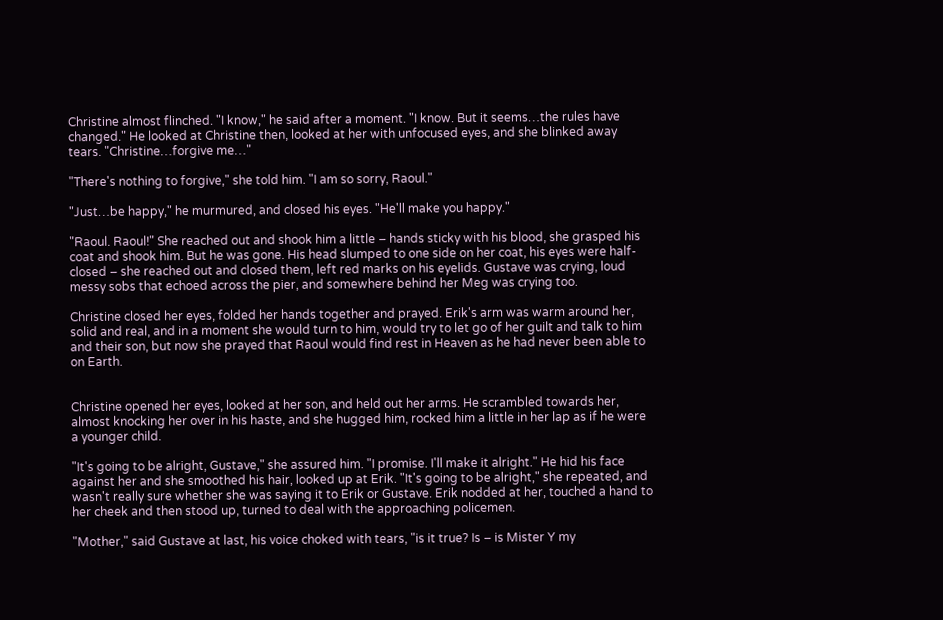Christine almost flinched. "I know," he said after a moment. "I know. But it seems…the rules have changed." He looked at Christine then, looked at her with unfocused eyes, and she blinked away tears. "Christine…forgive me…"

"There's nothing to forgive," she told him. "I am so sorry, Raoul."

"Just…be happy," he murmured, and closed his eyes. "He'll make you happy."

"Raoul. Raoul!" She reached out and shook him a little – hands sticky with his blood, she grasped his coat and shook him. But he was gone. His head slumped to one side on her coat, his eyes were half-closed – she reached out and closed them, left red marks on his eyelids. Gustave was crying, loud messy sobs that echoed across the pier, and somewhere behind her Meg was crying too.

Christine closed her eyes, folded her hands together and prayed. Erik's arm was warm around her, solid and real, and in a moment she would turn to him, would try to let go of her guilt and talk to him and their son, but now she prayed that Raoul would find rest in Heaven as he had never been able to on Earth.


Christine opened her eyes, looked at her son, and held out her arms. He scrambled towards her, almost knocking her over in his haste, and she hugged him, rocked him a little in her lap as if he were a younger child.

"It's going to be alright, Gustave," she assured him. "I promise. I'll make it alright." He hid his face against her and she smoothed his hair, looked up at Erik. "It's going to be alright," she repeated, and wasn't really sure whether she was saying it to Erik or Gustave. Erik nodded at her, touched a hand to her cheek and then stood up, turned to deal with the approaching policemen.

"Mother," said Gustave at last, his voice choked with tears, "is it true? Is – is Mister Y my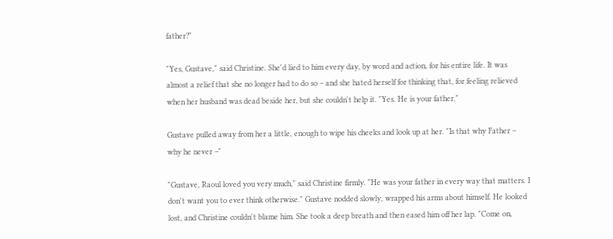father?"

"Yes, Gustave," said Christine. She'd lied to him every day, by word and action, for his entire life. It was almost a relief that she no longer had to do so – and she hated herself for thinking that, for feeling relieved when her husband was dead beside her, but she couldn't help it. "Yes. He is your father."

Gustave pulled away from her a little, enough to wipe his cheeks and look up at her. "Is that why Father – why he never –"

"Gustave, Raoul loved you very much," said Christine firmly. "He was your father in every way that matters. I don't want you to ever think otherwise." Gustave nodded slowly, wrapped his arms about himself. He looked lost, and Christine couldn't blame him. She took a deep breath and then eased him off her lap. "Come on,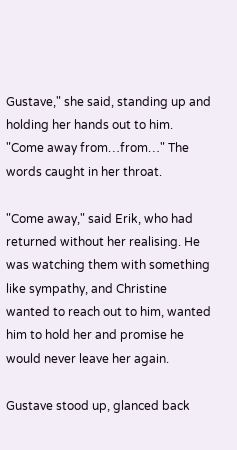Gustave," she said, standing up and holding her hands out to him. "Come away from…from…" The words caught in her throat.

"Come away," said Erik, who had returned without her realising. He was watching them with something like sympathy, and Christine wanted to reach out to him, wanted him to hold her and promise he would never leave her again.

Gustave stood up, glanced back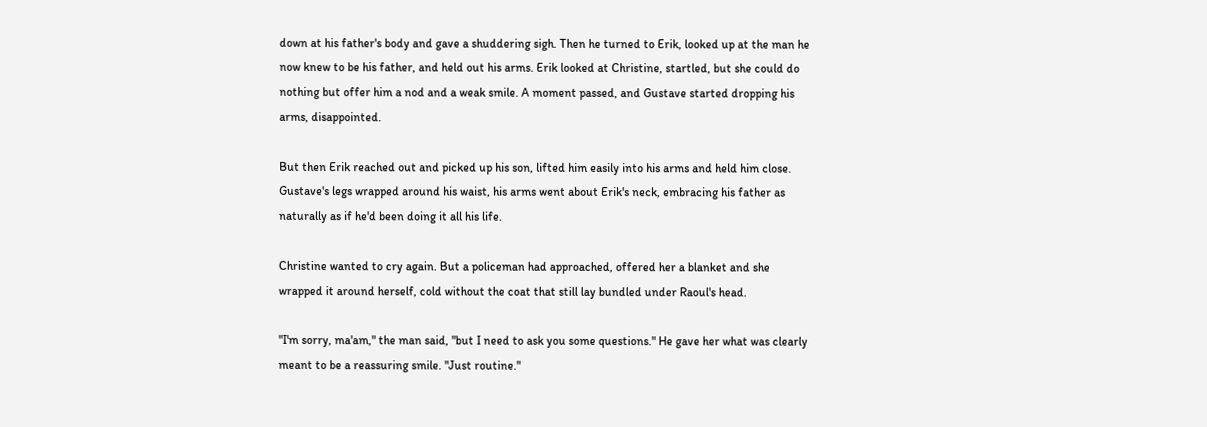down at his father's body and gave a shuddering sigh. Then he turned to Erik, looked up at the man he now knew to be his father, and held out his arms. Erik looked at Christine, startled, but she could do nothing but offer him a nod and a weak smile. A moment passed, and Gustave started dropping his arms, disappointed.

But then Erik reached out and picked up his son, lifted him easily into his arms and held him close. Gustave's legs wrapped around his waist, his arms went about Erik's neck, embracing his father as naturally as if he'd been doing it all his life.

Christine wanted to cry again. But a policeman had approached, offered her a blanket and she wrapped it around herself, cold without the coat that still lay bundled under Raoul's head.

"I'm sorry, ma'am," the man said, "but I need to ask you some questions." He gave her what was clearly meant to be a reassuring smile. "Just routine."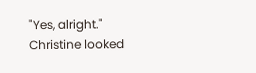"Yes, alright." Christine looked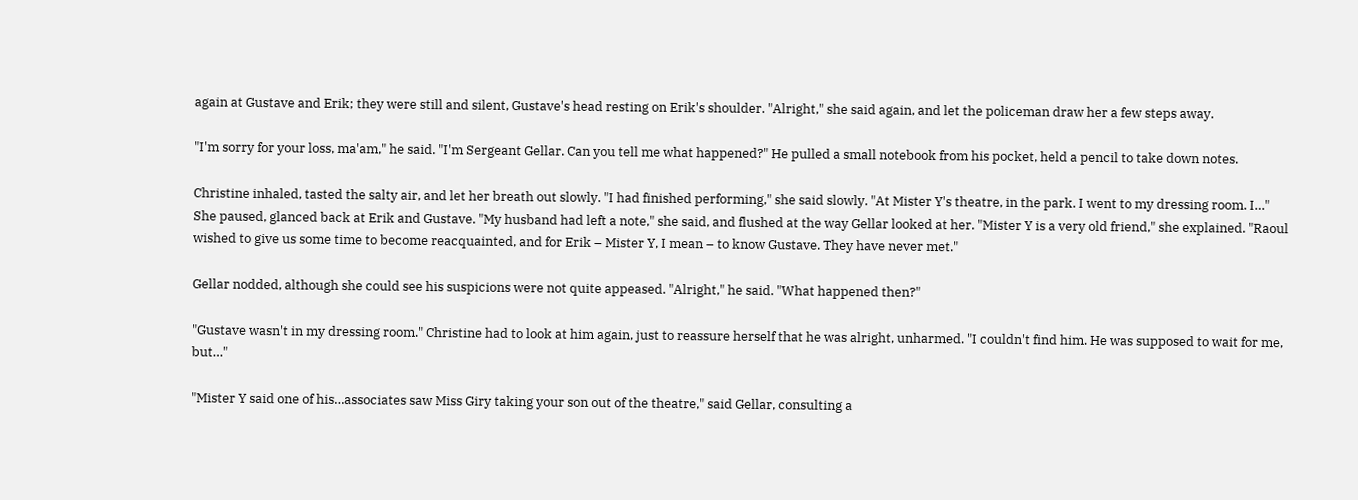again at Gustave and Erik; they were still and silent, Gustave's head resting on Erik's shoulder. "Alright," she said again, and let the policeman draw her a few steps away.

"I'm sorry for your loss, ma'am," he said. "I'm Sergeant Gellar. Can you tell me what happened?" He pulled a small notebook from his pocket, held a pencil to take down notes.

Christine inhaled, tasted the salty air, and let her breath out slowly. "I had finished performing," she said slowly. "At Mister Y's theatre, in the park. I went to my dressing room. I…" She paused, glanced back at Erik and Gustave. "My husband had left a note," she said, and flushed at the way Gellar looked at her. "Mister Y is a very old friend," she explained. "Raoul wished to give us some time to become reacquainted, and for Erik – Mister Y, I mean – to know Gustave. They have never met."

Gellar nodded, although she could see his suspicions were not quite appeased. "Alright," he said. "What happened then?"

"Gustave wasn't in my dressing room." Christine had to look at him again, just to reassure herself that he was alright, unharmed. "I couldn't find him. He was supposed to wait for me, but…"

"Mister Y said one of his…associates saw Miss Giry taking your son out of the theatre," said Gellar, consulting a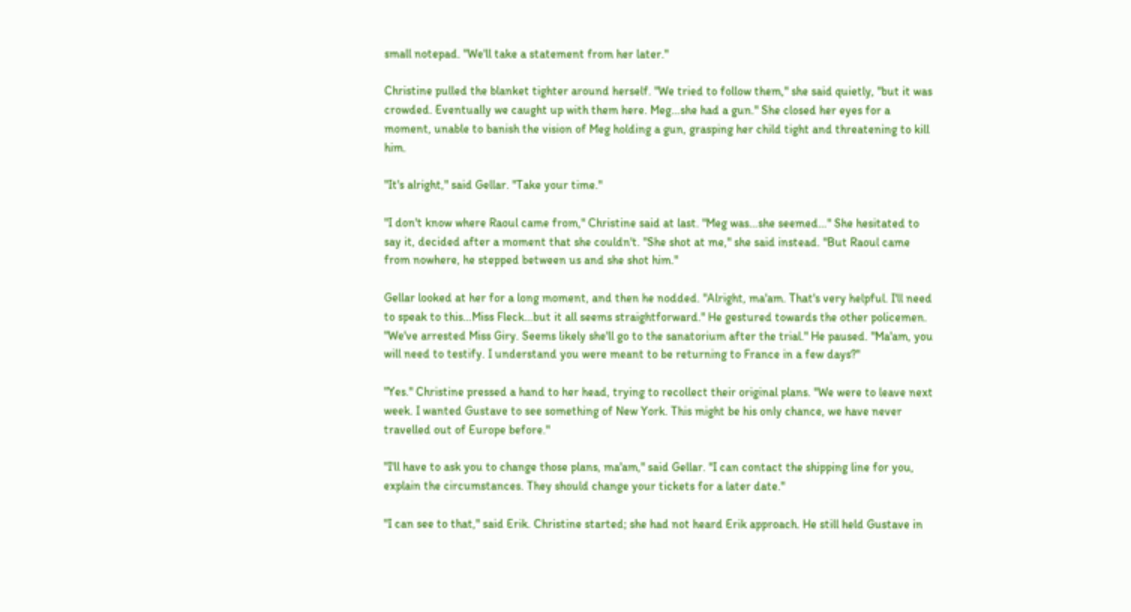small notepad. "We'll take a statement from her later."

Christine pulled the blanket tighter around herself. "We tried to follow them," she said quietly, "but it was crowded. Eventually we caught up with them here. Meg…she had a gun." She closed her eyes for a moment, unable to banish the vision of Meg holding a gun, grasping her child tight and threatening to kill him.

"It's alright," said Gellar. "Take your time."

"I don't know where Raoul came from," Christine said at last. "Meg was…she seemed…" She hesitated to say it, decided after a moment that she couldn't. "She shot at me," she said instead. "But Raoul came from nowhere, he stepped between us and she shot him."

Gellar looked at her for a long moment, and then he nodded. "Alright, ma'am. That's very helpful. I'll need to speak to this…Miss Fleck…but it all seems straightforward." He gestured towards the other policemen. "We've arrested Miss Giry. Seems likely she'll go to the sanatorium after the trial." He paused. "Ma'am, you will need to testify. I understand you were meant to be returning to France in a few days?"

"Yes." Christine pressed a hand to her head, trying to recollect their original plans. "We were to leave next week. I wanted Gustave to see something of New York. This might be his only chance, we have never travelled out of Europe before."

"I'll have to ask you to change those plans, ma'am," said Gellar. "I can contact the shipping line for you, explain the circumstances. They should change your tickets for a later date."

"I can see to that," said Erik. Christine started; she had not heard Erik approach. He still held Gustave in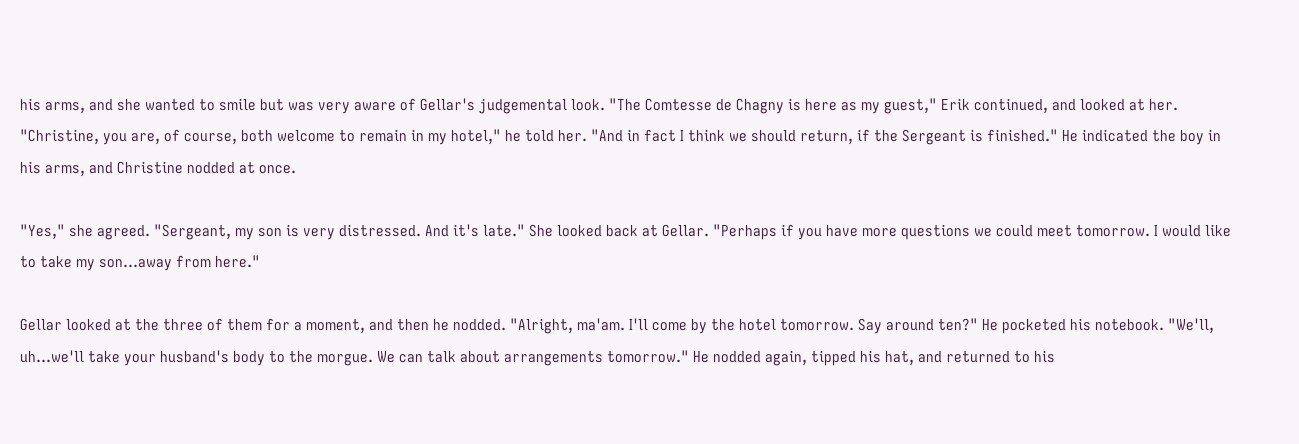his arms, and she wanted to smile but was very aware of Gellar's judgemental look. "The Comtesse de Chagny is here as my guest," Erik continued, and looked at her. "Christine, you are, of course, both welcome to remain in my hotel," he told her. "And in fact I think we should return, if the Sergeant is finished." He indicated the boy in his arms, and Christine nodded at once.

"Yes," she agreed. "Sergeant, my son is very distressed. And it's late." She looked back at Gellar. "Perhaps if you have more questions we could meet tomorrow. I would like to take my son…away from here."

Gellar looked at the three of them for a moment, and then he nodded. "Alright, ma'am. I'll come by the hotel tomorrow. Say around ten?" He pocketed his notebook. "We'll, uh…we'll take your husband's body to the morgue. We can talk about arrangements tomorrow." He nodded again, tipped his hat, and returned to his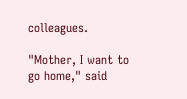colleagues.

"Mother, I want to go home," said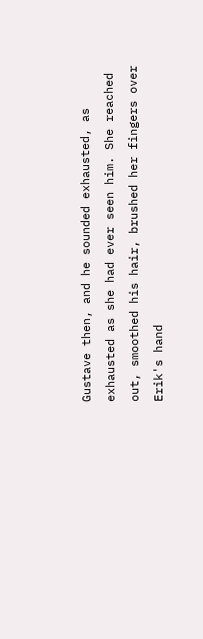Gustave then, and he sounded exhausted, as exhausted as she had ever seen him. She reached out, smoothed his hair, brushed her fingers over Erik's hand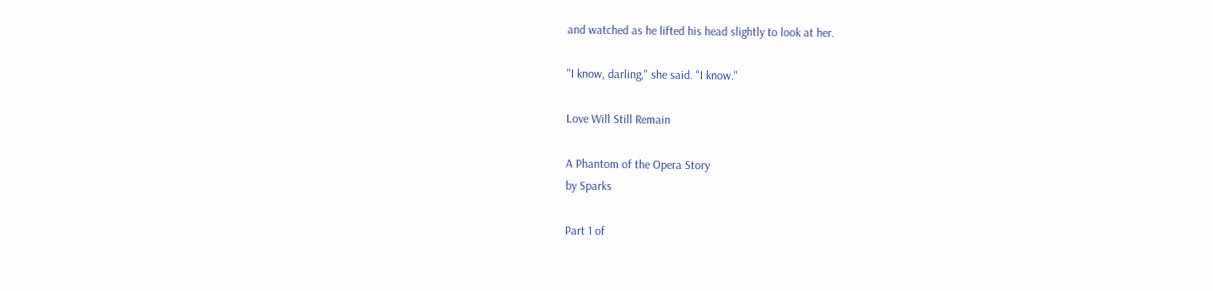and watched as he lifted his head slightly to look at her.

"I know, darling," she said. "I know."

Love Will Still Remain

A Phantom of the Opera Story
by Sparks

Part 1 of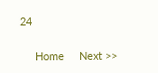24

     Home     Next >>